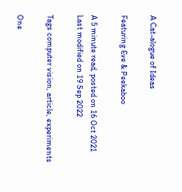A Cat-alogue of Ideas

Featuring Eve & Peekaboo

A 5 minute read, posted on 16 Oct 2021
Last modified on 19 Sep 2022

Tags computer vision, article, experiments

One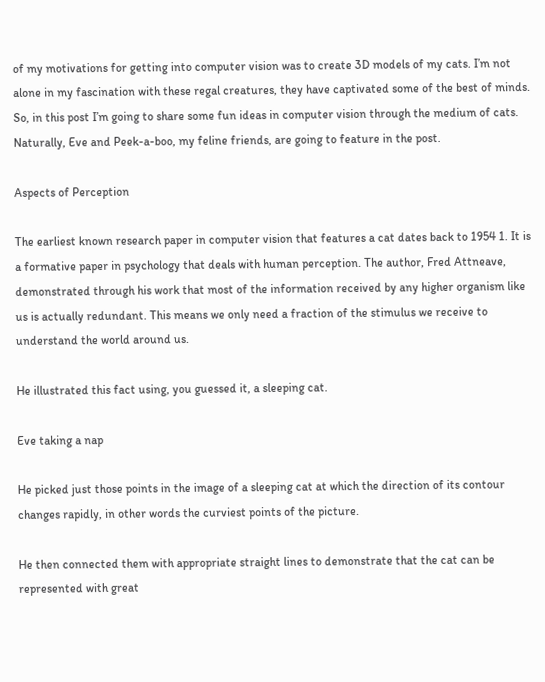of my motivations for getting into computer vision was to create 3D models of my cats. I’m not alone in my fascination with these regal creatures, they have captivated some of the best of minds. So, in this post I’m going to share some fun ideas in computer vision through the medium of cats. Naturally, Eve and Peek-a-boo, my feline friends, are going to feature in the post.

Aspects of Perception

The earliest known research paper in computer vision that features a cat dates back to 1954 1. It is a formative paper in psychology that deals with human perception. The author, Fred Attneave, demonstrated through his work that most of the information received by any higher organism like us is actually redundant. This means we only need a fraction of the stimulus we receive to understand the world around us.

He illustrated this fact using, you guessed it, a sleeping cat.

Eve taking a nap

He picked just those points in the image of a sleeping cat at which the direction of its contour changes rapidly, in other words the curviest points of the picture.

He then connected them with appropriate straight lines to demonstrate that the cat can be represented with great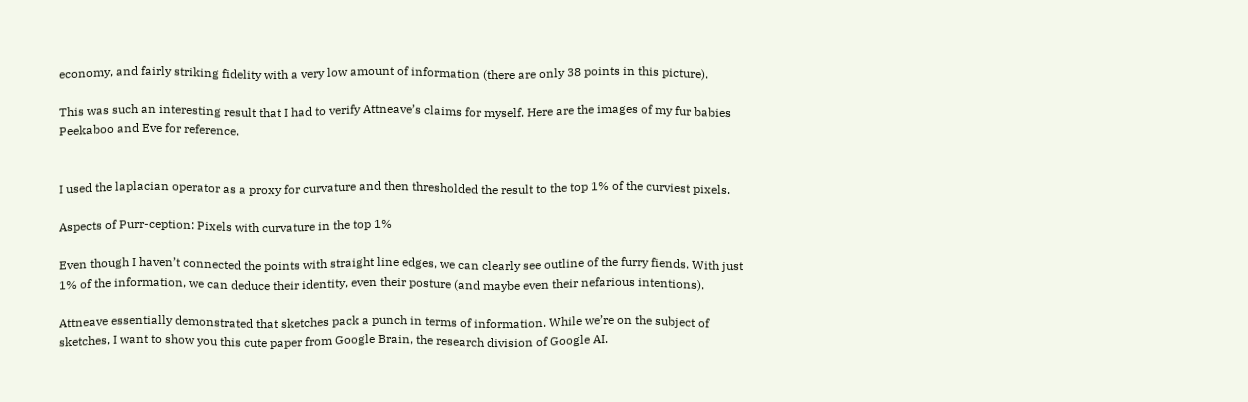economy, and fairly striking fidelity with a very low amount of information (there are only 38 points in this picture).

This was such an interesting result that I had to verify Attneave’s claims for myself. Here are the images of my fur babies Peekaboo and Eve for reference.


I used the laplacian operator as a proxy for curvature and then thresholded the result to the top 1% of the curviest pixels.

Aspects of Purr-ception: Pixels with curvature in the top 1%

Even though I haven’t connected the points with straight line edges, we can clearly see outline of the furry fiends. With just 1% of the information, we can deduce their identity, even their posture (and maybe even their nefarious intentions).

Attneave essentially demonstrated that sketches pack a punch in terms of information. While we’re on the subject of sketches, I want to show you this cute paper from Google Brain, the research division of Google AI.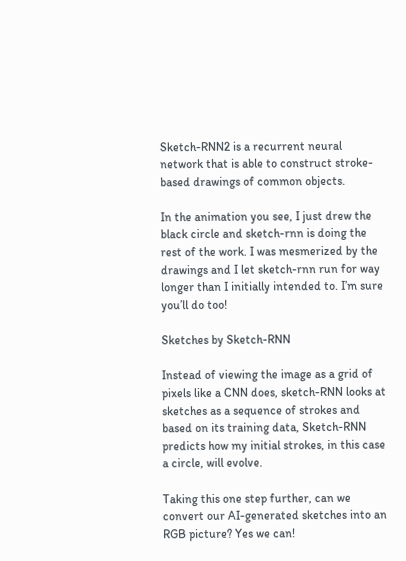Sketch-RNN2 is a recurrent neural network that is able to construct stroke-based drawings of common objects.

In the animation you see, I just drew the black circle and sketch-rnn is doing the rest of the work. I was mesmerized by the drawings and I let sketch-rnn run for way longer than I initially intended to. I’m sure you’ll do too!

Sketches by Sketch-RNN

Instead of viewing the image as a grid of pixels like a CNN does, sketch-RNN looks at sketches as a sequence of strokes and based on its training data, Sketch-RNN predicts how my initial strokes, in this case a circle, will evolve.

Taking this one step further, can we convert our AI-generated sketches into an RGB picture? Yes we can!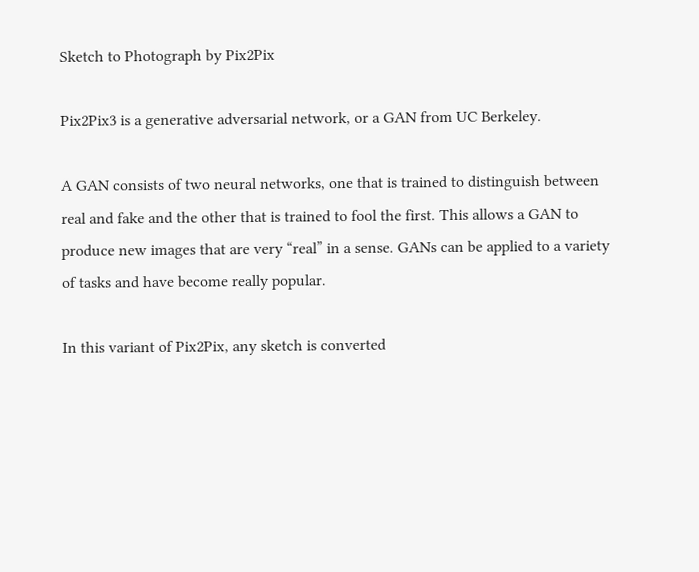Sketch to Photograph by Pix2Pix

Pix2Pix3 is a generative adversarial network, or a GAN from UC Berkeley.

A GAN consists of two neural networks, one that is trained to distinguish between real and fake and the other that is trained to fool the first. This allows a GAN to produce new images that are very “real” in a sense. GANs can be applied to a variety of tasks and have become really popular.

In this variant of Pix2Pix, any sketch is converted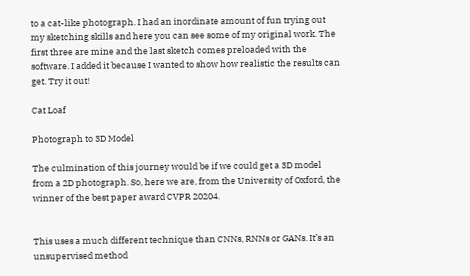to a cat-like photograph. I had an inordinate amount of fun trying out my sketching skills and here you can see some of my original work. The first three are mine and the last sketch comes preloaded with the software. I added it because I wanted to show how realistic the results can get. Try it out!

Cat Loaf

Photograph to 3D Model

The culmination of this journey would be if we could get a 3D model from a 2D photograph. So, here we are, from the University of Oxford, the winner of the best paper award CVPR 20204.


This uses a much different technique than CNNs, RNNs or GANs. It’s an unsupervised method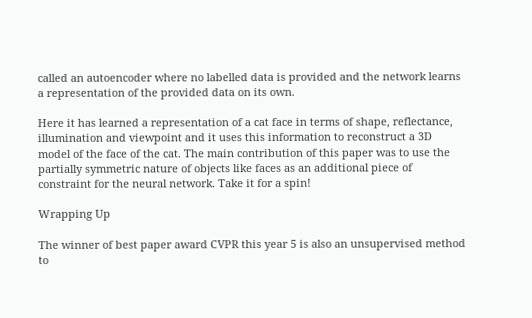called an autoencoder where no labelled data is provided and the network learns a representation of the provided data on its own.

Here it has learned a representation of a cat face in terms of shape, reflectance, illumination and viewpoint and it uses this information to reconstruct a 3D model of the face of the cat. The main contribution of this paper was to use the partially symmetric nature of objects like faces as an additional piece of constraint for the neural network. Take it for a spin!

Wrapping Up

The winner of best paper award CVPR this year 5 is also an unsupervised method to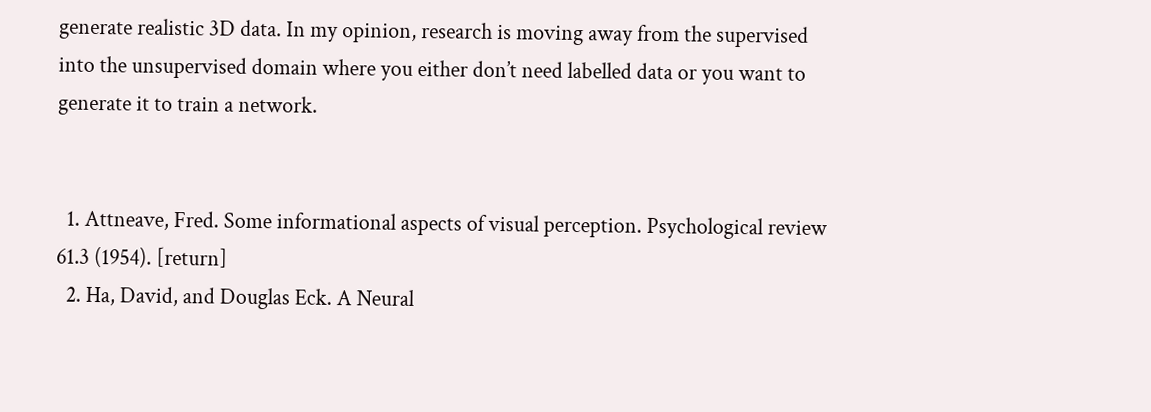generate realistic 3D data. In my opinion, research is moving away from the supervised into the unsupervised domain where you either don’t need labelled data or you want to generate it to train a network.


  1. Attneave, Fred. Some informational aspects of visual perception. Psychological review 61.3 (1954). [return]
  2. Ha, David, and Douglas Eck. A Neural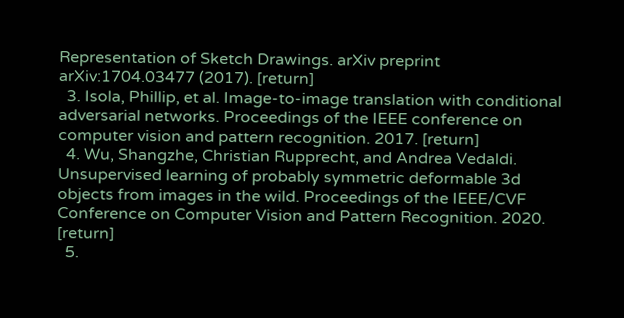Representation of Sketch Drawings. arXiv preprint arXiv:1704.03477 (2017). [return]
  3. Isola, Phillip, et al. Image-to-image translation with conditional adversarial networks. Proceedings of the IEEE conference on computer vision and pattern recognition. 2017. [return]
  4. Wu, Shangzhe, Christian Rupprecht, and Andrea Vedaldi. Unsupervised learning of probably symmetric deformable 3d objects from images in the wild. Proceedings of the IEEE/CVF Conference on Computer Vision and Pattern Recognition. 2020. [return]
  5.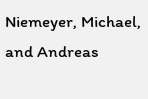Niemeyer, Michael, and Andreas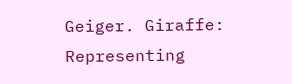Geiger. Giraffe: Representing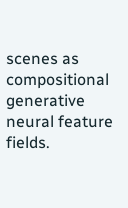scenes as compositional generative neural feature fields.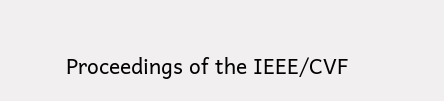Proceedings of the IEEE/CVF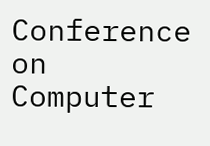Conference on Computer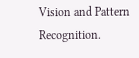Vision and Pattern Recognition.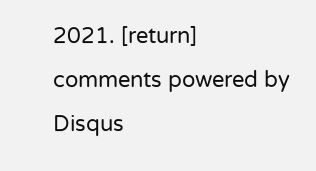2021. [return]
comments powered by Disqus